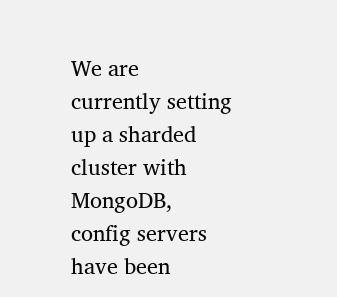We are currently setting up a sharded cluster with MongoDB, config servers have been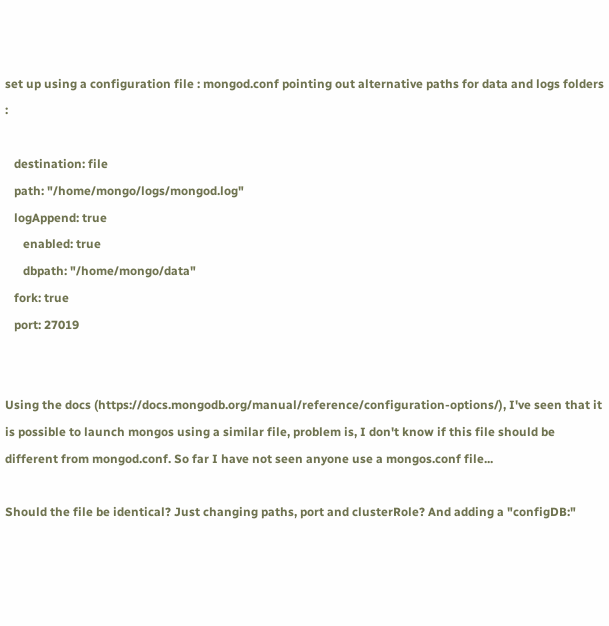set up using a configuration file : mongod.conf pointing out alternative paths for data and logs folders :

   destination: file
   path: "/home/mongo/logs/mongod.log"
   logAppend: true
      enabled: true
      dbpath: "/home/mongo/data"
   fork: true
   port: 27019


Using the docs (https://docs.mongodb.org/manual/reference/configuration-options/), I've seen that it is possible to launch mongos using a similar file, problem is, I don't know if this file should be different from mongod.conf. So far I have not seen anyone use a mongos.conf file...

Should the file be identical? Just changing paths, port and clusterRole? And adding a "configDB:"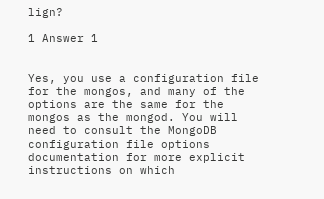lign?

1 Answer 1


Yes, you use a configuration file for the mongos, and many of the options are the same for the mongos as the mongod. You will need to consult the MongoDB configuration file options documentation for more explicit instructions on which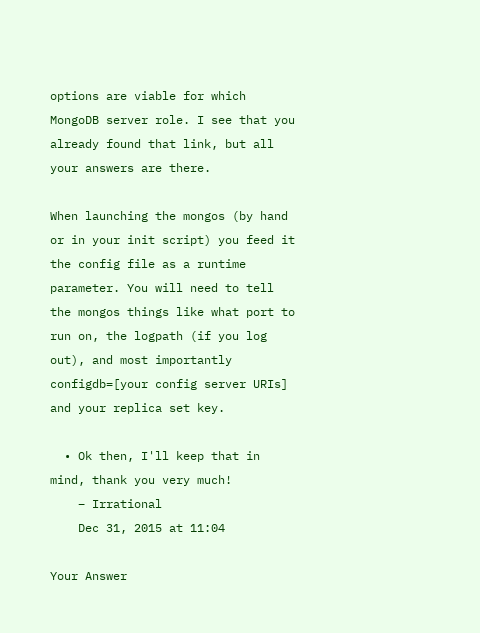options are viable for which MongoDB server role. I see that you already found that link, but all your answers are there.

When launching the mongos (by hand or in your init script) you feed it the config file as a runtime parameter. You will need to tell the mongos things like what port to run on, the logpath (if you log out), and most importantly configdb=[your config server URIs] and your replica set key.

  • Ok then, I'll keep that in mind, thank you very much!
    – Irrational
    Dec 31, 2015 at 11:04

Your Answer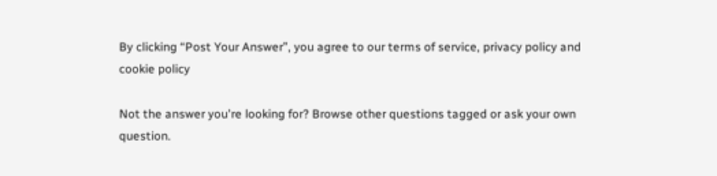By clicking “Post Your Answer”, you agree to our terms of service, privacy policy and cookie policy

Not the answer you're looking for? Browse other questions tagged or ask your own question.